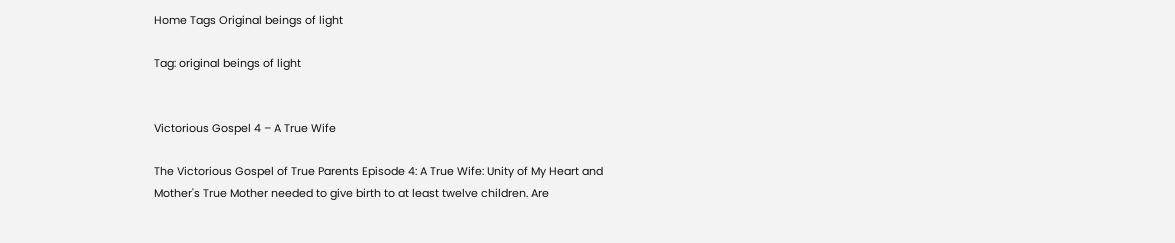Home Tags Original beings of light

Tag: original beings of light


Victorious Gospel 4 – A True Wife

The Victorious Gospel of True Parents Episode 4: A True Wife: Unity of My Heart and Mother's True Mother needed to give birth to at least twelve children. Are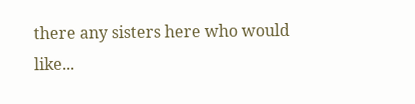there any sisters here who would like...